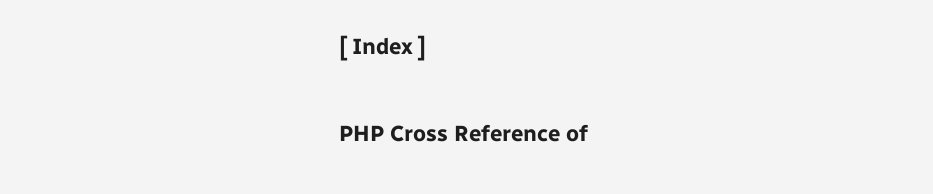[ Index ]

PHP Cross Reference of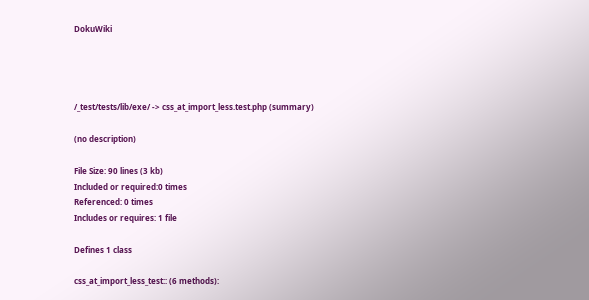DokuWiki




/_test/tests/lib/exe/ -> css_at_import_less.test.php (summary)

(no description)

File Size: 90 lines (3 kb)
Included or required:0 times
Referenced: 0 times
Includes or requires: 1 file

Defines 1 class

css_at_import_less_test:: (6 methods):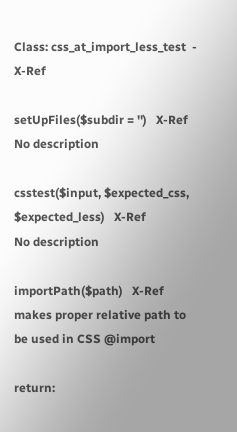Class: css_at_import_less_test  - X-Ref

setUpFiles($subdir = '')   X-Ref
No description

csstest($input, $expected_css, $expected_less)   X-Ref
No description

importPath($path)   X-Ref
makes proper relative path to be used in CSS @import

return: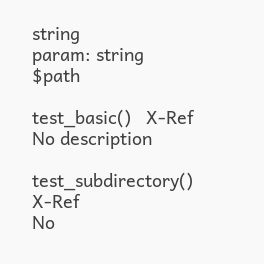string
param: string $path

test_basic()   X-Ref
No description

test_subdirectory()   X-Ref
No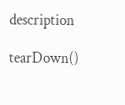description

tearDown()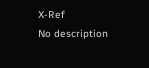X-Ref
No description